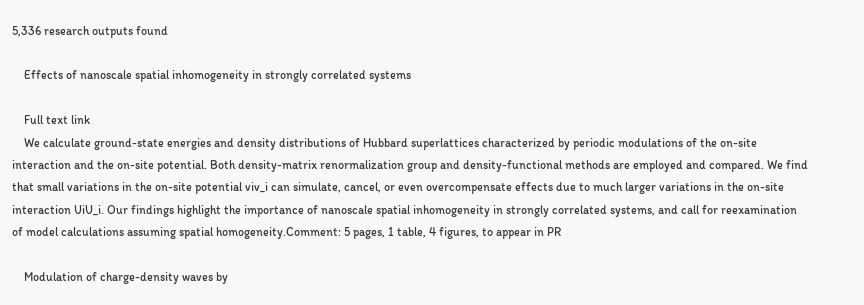5,336 research outputs found

    Effects of nanoscale spatial inhomogeneity in strongly correlated systems

    Full text link
    We calculate ground-state energies and density distributions of Hubbard superlattices characterized by periodic modulations of the on-site interaction and the on-site potential. Both density-matrix renormalization group and density-functional methods are employed and compared. We find that small variations in the on-site potential viv_i can simulate, cancel, or even overcompensate effects due to much larger variations in the on-site interaction UiU_i. Our findings highlight the importance of nanoscale spatial inhomogeneity in strongly correlated systems, and call for reexamination of model calculations assuming spatial homogeneity.Comment: 5 pages, 1 table, 4 figures, to appear in PR

    Modulation of charge-density waves by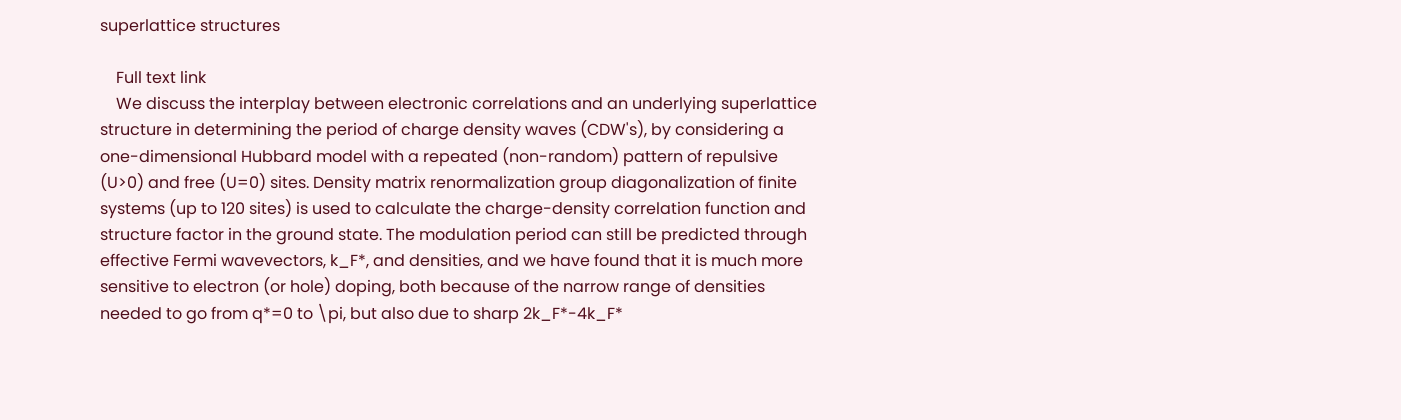superlattice structures

    Full text link
    We discuss the interplay between electronic correlations and an underlying superlattice structure in determining the period of charge density waves (CDW's), by considering a one-dimensional Hubbard model with a repeated (non-random) pattern of repulsive (U>0) and free (U=0) sites. Density matrix renormalization group diagonalization of finite systems (up to 120 sites) is used to calculate the charge-density correlation function and structure factor in the ground state. The modulation period can still be predicted through effective Fermi wavevectors, k_F*, and densities, and we have found that it is much more sensitive to electron (or hole) doping, both because of the narrow range of densities needed to go from q*=0 to \pi, but also due to sharp 2k_F*-4k_F*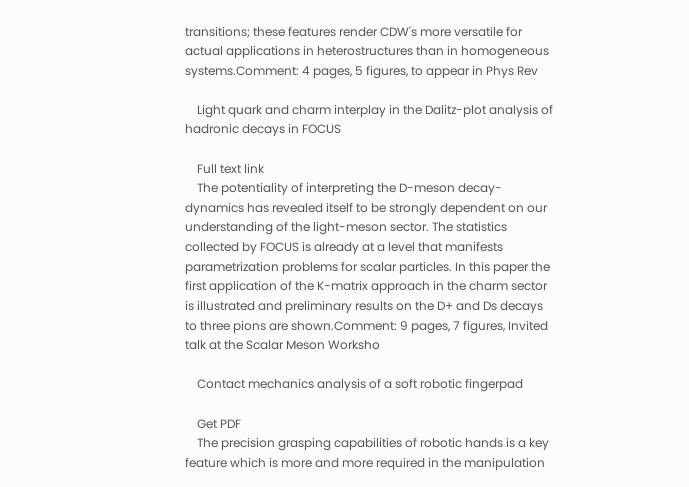transitions; these features render CDW's more versatile for actual applications in heterostructures than in homogeneous systems.Comment: 4 pages, 5 figures, to appear in Phys Rev

    Light quark and charm interplay in the Dalitz-plot analysis of hadronic decays in FOCUS

    Full text link
    The potentiality of interpreting the D-meson decay-dynamics has revealed itself to be strongly dependent on our understanding of the light-meson sector. The statistics collected by FOCUS is already at a level that manifests parametrization problems for scalar particles. In this paper the first application of the K-matrix approach in the charm sector is illustrated and preliminary results on the D+ and Ds decays to three pions are shown.Comment: 9 pages, 7 figures, Invited talk at the Scalar Meson Worksho

    Contact mechanics analysis of a soft robotic fingerpad

    Get PDF
    The precision grasping capabilities of robotic hands is a key feature which is more and more required in the manipulation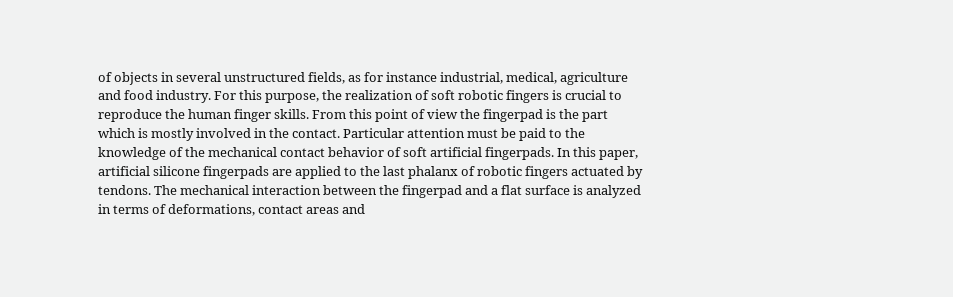of objects in several unstructured fields, as for instance industrial, medical, agriculture and food industry. For this purpose, the realization of soft robotic fingers is crucial to reproduce the human finger skills. From this point of view the fingerpad is the part which is mostly involved in the contact. Particular attention must be paid to the knowledge of the mechanical contact behavior of soft artificial fingerpads. In this paper, artificial silicone fingerpads are applied to the last phalanx of robotic fingers actuated by tendons. The mechanical interaction between the fingerpad and a flat surface is analyzed in terms of deformations, contact areas and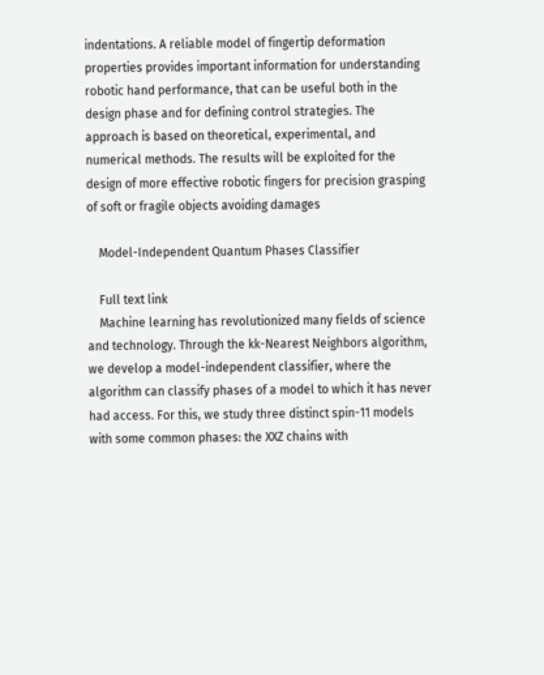indentations. A reliable model of fingertip deformation properties provides important information for understanding robotic hand performance, that can be useful both in the design phase and for defining control strategies. The approach is based on theoretical, experimental, and numerical methods. The results will be exploited for the design of more effective robotic fingers for precision grasping of soft or fragile objects avoiding damages

    Model-Independent Quantum Phases Classifier

    Full text link
    Machine learning has revolutionized many fields of science and technology. Through the kk-Nearest Neighbors algorithm, we develop a model-independent classifier, where the algorithm can classify phases of a model to which it has never had access. For this, we study three distinct spin-11 models with some common phases: the XXZ chains with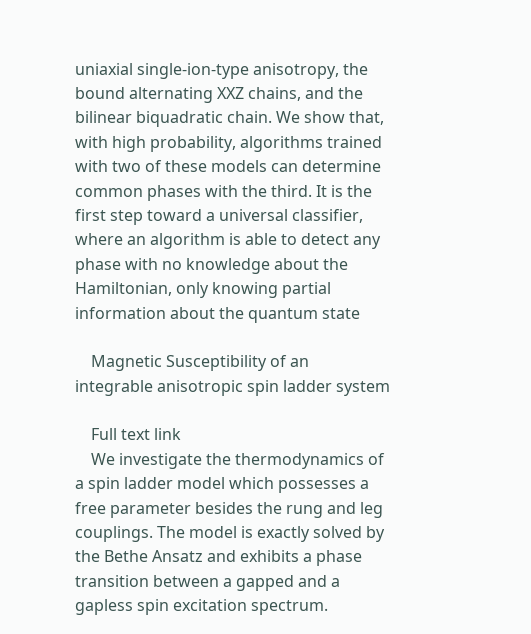uniaxial single-ion-type anisotropy, the bound alternating XXZ chains, and the bilinear biquadratic chain. We show that, with high probability, algorithms trained with two of these models can determine common phases with the third. It is the first step toward a universal classifier, where an algorithm is able to detect any phase with no knowledge about the Hamiltonian, only knowing partial information about the quantum state

    Magnetic Susceptibility of an integrable anisotropic spin ladder system

    Full text link
    We investigate the thermodynamics of a spin ladder model which possesses a free parameter besides the rung and leg couplings. The model is exactly solved by the Bethe Ansatz and exhibits a phase transition between a gapped and a gapless spin excitation spectrum.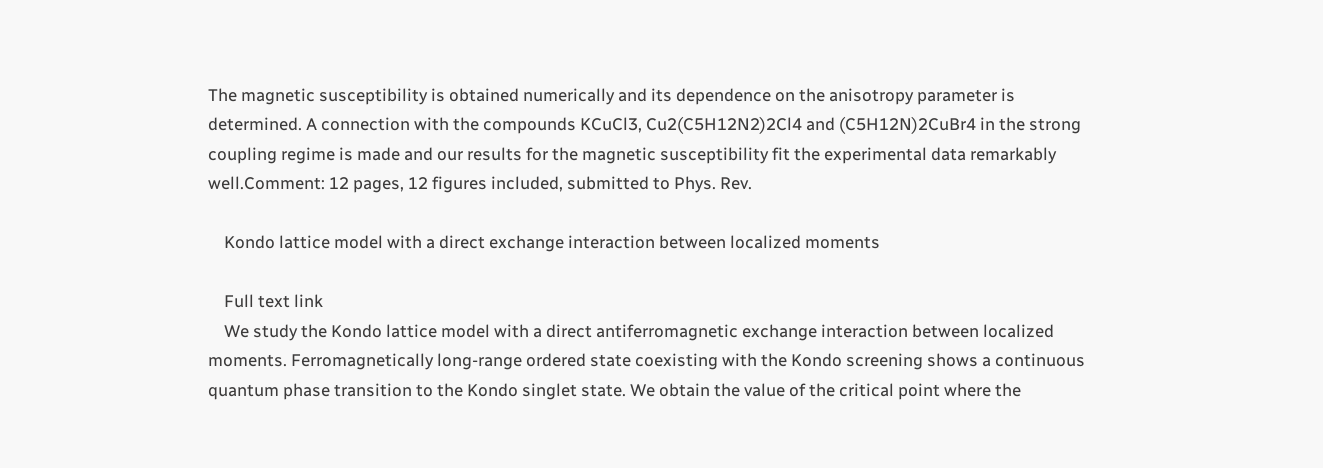The magnetic susceptibility is obtained numerically and its dependence on the anisotropy parameter is determined. A connection with the compounds KCuCl3, Cu2(C5H12N2)2Cl4 and (C5H12N)2CuBr4 in the strong coupling regime is made and our results for the magnetic susceptibility fit the experimental data remarkably well.Comment: 12 pages, 12 figures included, submitted to Phys. Rev.

    Kondo lattice model with a direct exchange interaction between localized moments

    Full text link
    We study the Kondo lattice model with a direct antiferromagnetic exchange interaction between localized moments. Ferromagnetically long-range ordered state coexisting with the Kondo screening shows a continuous quantum phase transition to the Kondo singlet state. We obtain the value of the critical point where the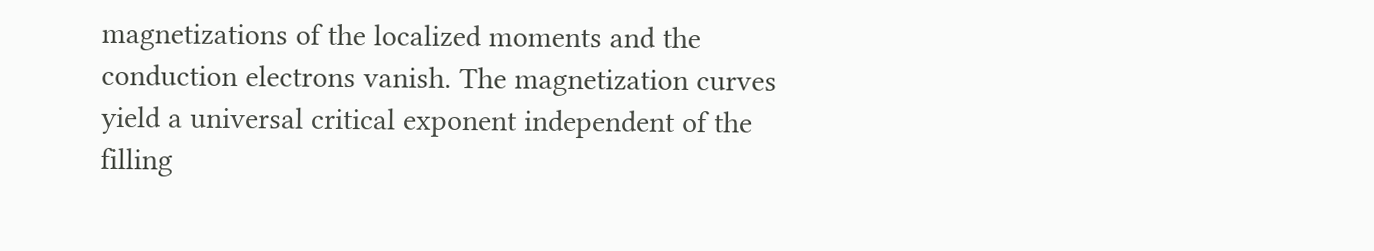magnetizations of the localized moments and the conduction electrons vanish. The magnetization curves yield a universal critical exponent independent of the filling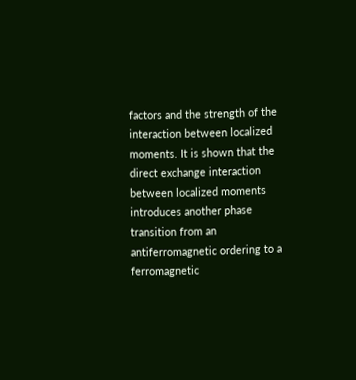factors and the strength of the interaction between localized moments. It is shown that the direct exchange interaction between localized moments introduces another phase transition from an antiferromagnetic ordering to a ferromagnetic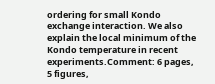ordering for small Kondo exchange interaction. We also explain the local minimum of the Kondo temperature in recent experiments.Comment: 6 pages, 5 figures,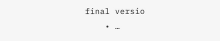final versio
    • …